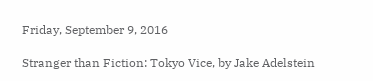Friday, September 9, 2016

Stranger than Fiction: Tokyo Vice, by Jake Adelstein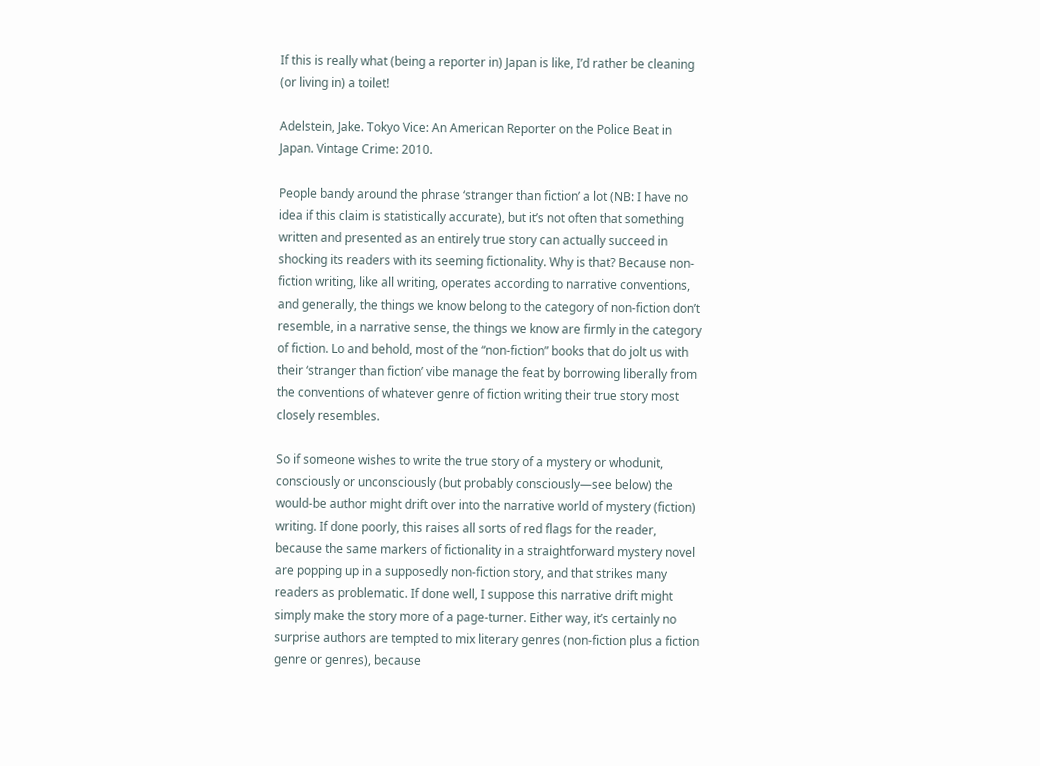If this is really what (being a reporter in) Japan is like, I’d rather be cleaning (or living in) a toilet!

Adelstein, Jake. Tokyo Vice: An American Reporter on the Police Beat in Japan. Vintage Crime: 2010.

People bandy around the phrase ‘stranger than fiction’ a lot (NB: I have no idea if this claim is statistically accurate), but it’s not often that something written and presented as an entirely true story can actually succeed in shocking its readers with its seeming fictionality. Why is that? Because non-fiction writing, like all writing, operates according to narrative conventions, and generally, the things we know belong to the category of non-fiction don’t resemble, in a narrative sense, the things we know are firmly in the category of fiction. Lo and behold, most of the “non-fiction” books that do jolt us with their ‘stranger than fiction’ vibe manage the feat by borrowing liberally from the conventions of whatever genre of fiction writing their true story most closely resembles.

So if someone wishes to write the true story of a mystery or whodunit, consciously or unconsciously (but probably consciously—see below) the would-be author might drift over into the narrative world of mystery (fiction) writing. If done poorly, this raises all sorts of red flags for the reader, because the same markers of fictionality in a straightforward mystery novel are popping up in a supposedly non-fiction story, and that strikes many readers as problematic. If done well, I suppose this narrative drift might simply make the story more of a page-turner. Either way, it’s certainly no surprise authors are tempted to mix literary genres (non-fiction plus a fiction genre or genres), because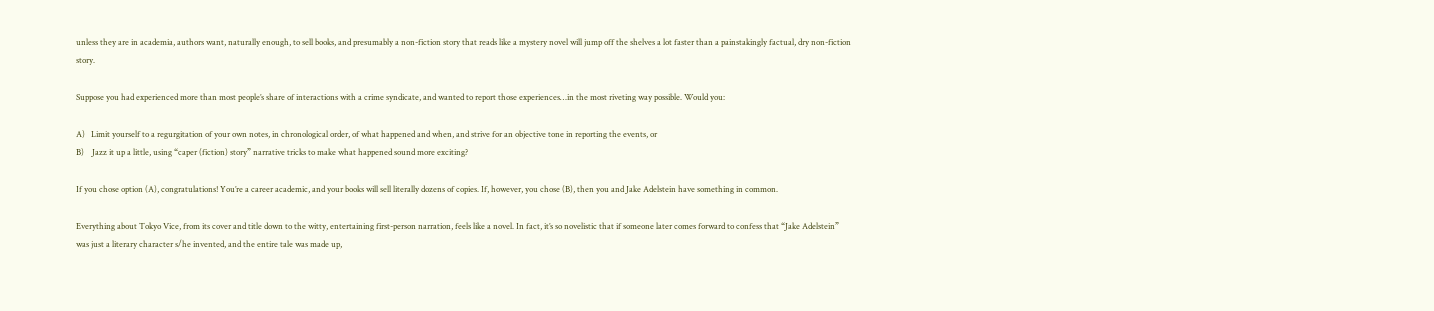unless they are in academia, authors want, naturally enough, to sell books, and presumably a non-fiction story that reads like a mystery novel will jump off the shelves a lot faster than a painstakingly factual, dry non-fiction story.

Suppose you had experienced more than most people’s share of interactions with a crime syndicate, and wanted to report those experiences…in the most riveting way possible. Would you:

A)   Limit yourself to a regurgitation of your own notes, in chronological order, of what happened and when, and strive for an objective tone in reporting the events, or
B)    Jazz it up a little, using “caper (fiction) story” narrative tricks to make what happened sound more exciting?

If you chose option (A), congratulations! You’re a career academic, and your books will sell literally dozens of copies. If, however, you chose (B), then you and Jake Adelstein have something in common.

Everything about Tokyo Vice, from its cover and title down to the witty, entertaining first-person narration, feels like a novel. In fact, it’s so novelistic that if someone later comes forward to confess that “Jake Adelstein” was just a literary character s/he invented, and the entire tale was made up,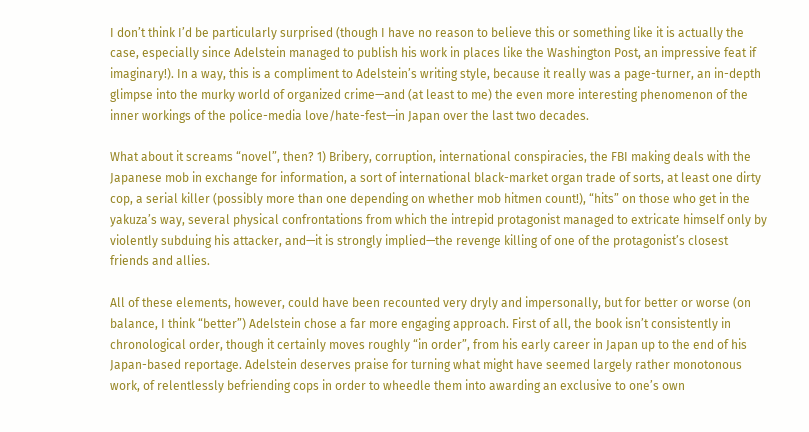I don’t think I’d be particularly surprised (though I have no reason to believe this or something like it is actually the case, especially since Adelstein managed to publish his work in places like the Washington Post, an impressive feat if imaginary!). In a way, this is a compliment to Adelstein’s writing style, because it really was a page-turner, an in-depth glimpse into the murky world of organized crime—and (at least to me) the even more interesting phenomenon of the inner workings of the police-media love/hate-fest—in Japan over the last two decades.

What about it screams “novel”, then? 1) Bribery, corruption, international conspiracies, the FBI making deals with the Japanese mob in exchange for information, a sort of international black-market organ trade of sorts, at least one dirty cop, a serial killer (possibly more than one depending on whether mob hitmen count!), “hits” on those who get in the yakuza’s way, several physical confrontations from which the intrepid protagonist managed to extricate himself only by violently subduing his attacker, and—it is strongly implied—the revenge killing of one of the protagonist’s closest friends and allies.

All of these elements, however, could have been recounted very dryly and impersonally, but for better or worse (on balance, I think “better”) Adelstein chose a far more engaging approach. First of all, the book isn’t consistently in chronological order, though it certainly moves roughly “in order”, from his early career in Japan up to the end of his Japan-based reportage. Adelstein deserves praise for turning what might have seemed largely rather monotonous work, of relentlessly befriending cops in order to wheedle them into awarding an exclusive to one’s own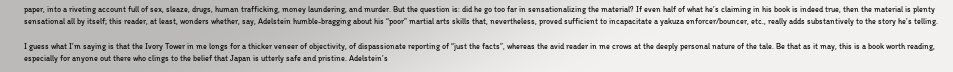paper, into a riveting account full of sex, sleaze, drugs, human trafficking, money laundering, and murder. But the question is: did he go too far in sensationalizing the material? If even half of what he’s claiming in his book is indeed true, then the material is plenty sensational all by itself; this reader, at least, wonders whether, say, Adelstein humble-bragging about his “poor” martial arts skills that, nevertheless, proved sufficient to incapacitate a yakuza enforcer/bouncer, etc., really adds substantively to the story he’s telling.

I guess what I’m saying is that the Ivory Tower in me longs for a thicker veneer of objectivity, of dispassionate reporting of “just the facts”, whereas the avid reader in me crows at the deeply personal nature of the tale. Be that as it may, this is a book worth reading, especially for anyone out there who clings to the belief that Japan is utterly safe and pristine. Adelstein’s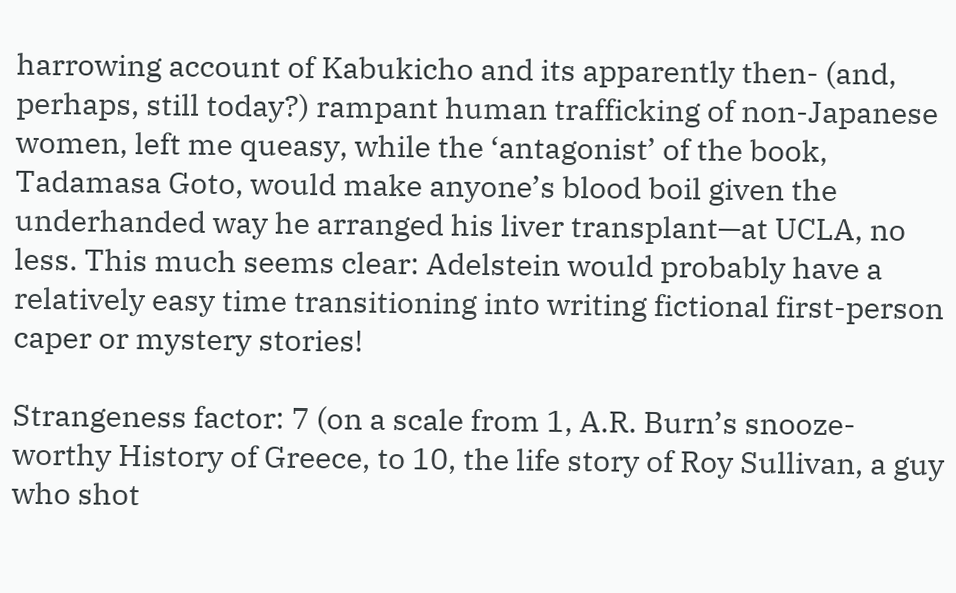harrowing account of Kabukicho and its apparently then- (and, perhaps, still today?) rampant human trafficking of non-Japanese women, left me queasy, while the ‘antagonist’ of the book, Tadamasa Goto, would make anyone’s blood boil given the underhanded way he arranged his liver transplant—at UCLA, no less. This much seems clear: Adelstein would probably have a relatively easy time transitioning into writing fictional first-person caper or mystery stories!

Strangeness factor: 7 (on a scale from 1, A.R. Burn’s snooze-worthy History of Greece, to 10, the life story of Roy Sullivan, a guy who shot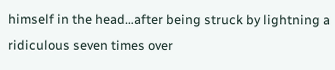himself in the head…after being struck by lightning a ridiculous seven times over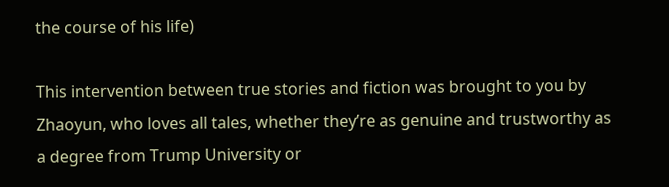the course of his life)

This intervention between true stories and fiction was brought to you by Zhaoyun, who loves all tales, whether they’re as genuine and trustworthy as a degree from Trump University or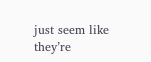just seem like they’re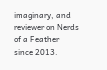imaginary, and reviewer on Nerds of a Feather since 2013.